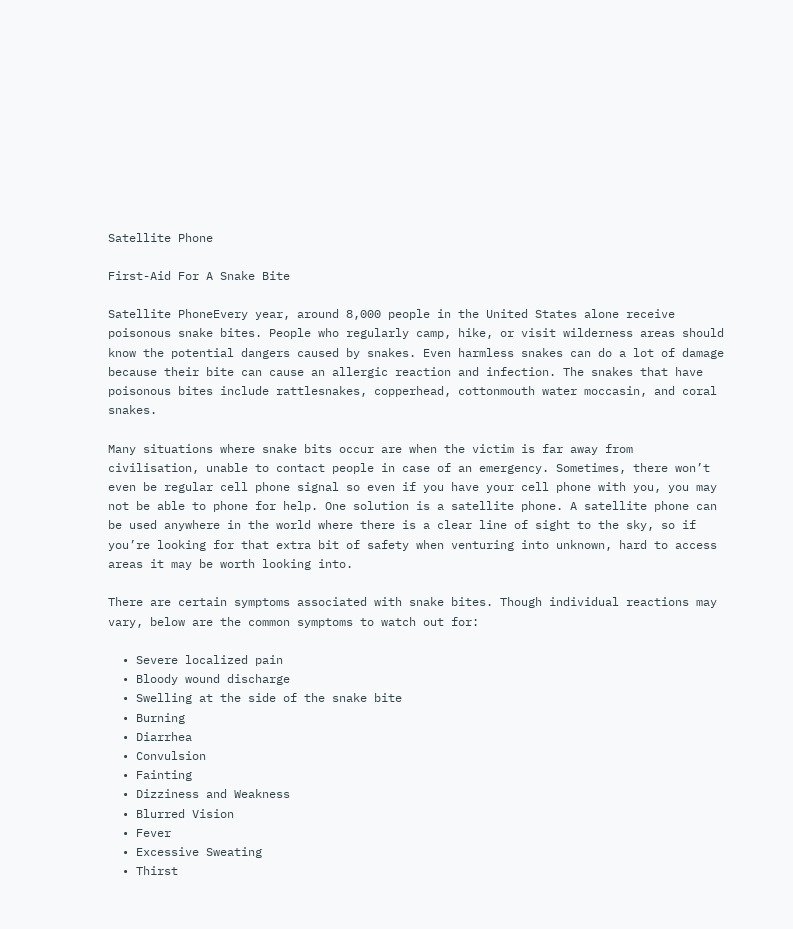Satellite Phone

First-Aid For A Snake Bite

Satellite PhoneEvery year, around 8,000 people in the United States alone receive poisonous snake bites. People who regularly camp, hike, or visit wilderness areas should know the potential dangers caused by snakes. Even harmless snakes can do a lot of damage because their bite can cause an allergic reaction and infection. The snakes that have poisonous bites include rattlesnakes, copperhead, cottonmouth water moccasin, and coral snakes.

Many situations where snake bits occur are when the victim is far away from civilisation, unable to contact people in case of an emergency. Sometimes, there won’t even be regular cell phone signal so even if you have your cell phone with you, you may not be able to phone for help. One solution is a satellite phone. A satellite phone can be used anywhere in the world where there is a clear line of sight to the sky, so if you’re looking for that extra bit of safety when venturing into unknown, hard to access areas it may be worth looking into.

There are certain symptoms associated with snake bites. Though individual reactions may vary, below are the common symptoms to watch out for:

  • Severe localized pain
  • Bloody wound discharge
  • Swelling at the side of the snake bite
  • Burning
  • Diarrhea
  • Convulsion
  • Fainting
  • Dizziness and Weakness
  • Blurred Vision
  • Fever
  • Excessive Sweating
  • Thirst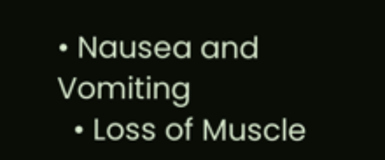• Nausea and Vomiting
  • Loss of Muscle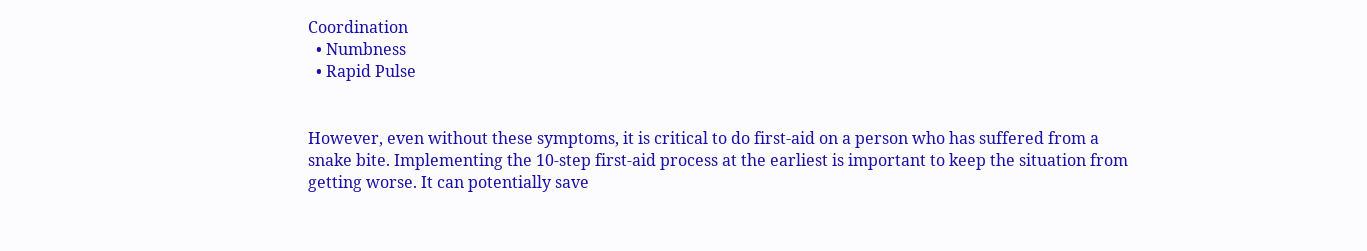Coordination
  • Numbness
  • Rapid Pulse


However, even without these symptoms, it is critical to do first-aid on a person who has suffered from a snake bite. Implementing the 10-step first-aid process at the earliest is important to keep the situation from getting worse. It can potentially save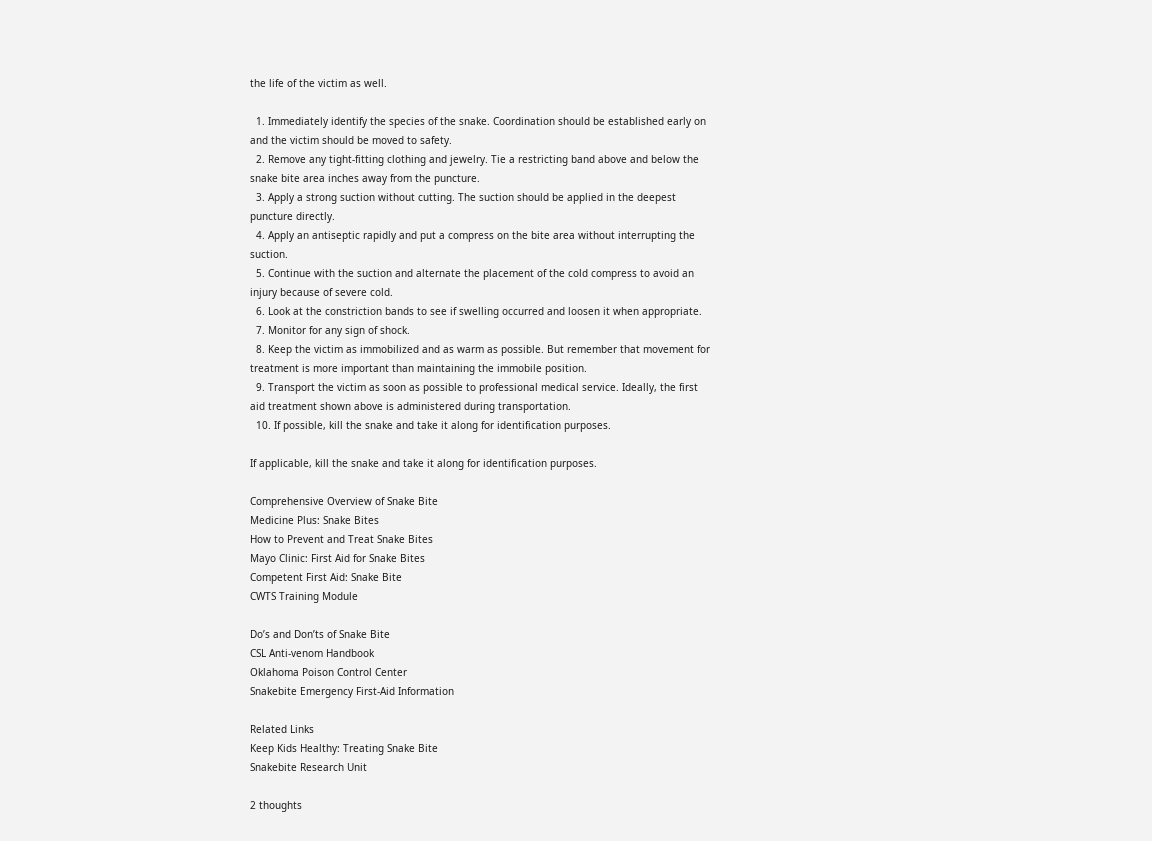the life of the victim as well.

  1. Immediately identify the species of the snake. Coordination should be established early on and the victim should be moved to safety.
  2. Remove any tight-fitting clothing and jewelry. Tie a restricting band above and below the snake bite area inches away from the puncture.
  3. Apply a strong suction without cutting. The suction should be applied in the deepest puncture directly.
  4. Apply an antiseptic rapidly and put a compress on the bite area without interrupting the suction.
  5. Continue with the suction and alternate the placement of the cold compress to avoid an injury because of severe cold.
  6. Look at the constriction bands to see if swelling occurred and loosen it when appropriate.
  7. Monitor for any sign of shock.
  8. Keep the victim as immobilized and as warm as possible. But remember that movement for treatment is more important than maintaining the immobile position.
  9. Transport the victim as soon as possible to professional medical service. Ideally, the first aid treatment shown above is administered during transportation.
  10. If possible, kill the snake and take it along for identification purposes.

If applicable, kill the snake and take it along for identification purposes.

Comprehensive Overview of Snake Bite
Medicine Plus: Snake Bites
How to Prevent and Treat Snake Bites
Mayo Clinic: First Aid for Snake Bites
Competent First Aid: Snake Bite
CWTS Training Module

Do’s and Don’ts of Snake Bite
CSL Anti-venom Handbook
Oklahoma Poison Control Center
Snakebite Emergency First-Aid Information

Related Links
Keep Kids Healthy: Treating Snake Bite
Snakebite Research Unit

2 thoughts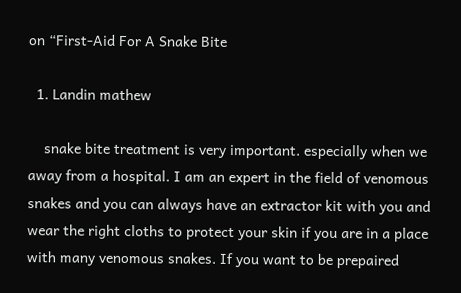on “First-Aid For A Snake Bite

  1. Landin mathew

    snake bite treatment is very important. especially when we away from a hospital. I am an expert in the field of venomous snakes and you can always have an extractor kit with you and wear the right cloths to protect your skin if you are in a place with many venomous snakes. If you want to be prepaired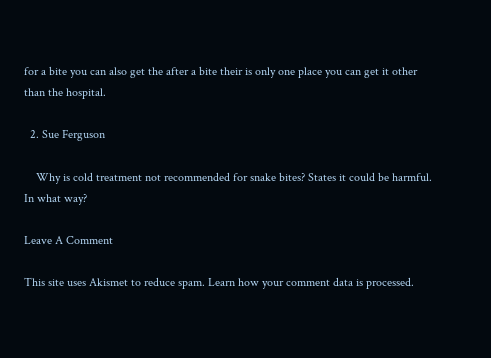for a bite you can also get the after a bite their is only one place you can get it other than the hospital.

  2. Sue Ferguson

    Why is cold treatment not recommended for snake bites? States it could be harmful. In what way?

Leave A Comment

This site uses Akismet to reduce spam. Learn how your comment data is processed.